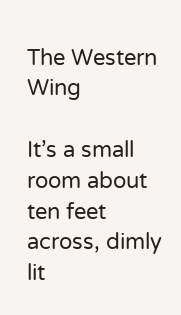The Western Wing

It’s a small room about ten feet across, dimly lit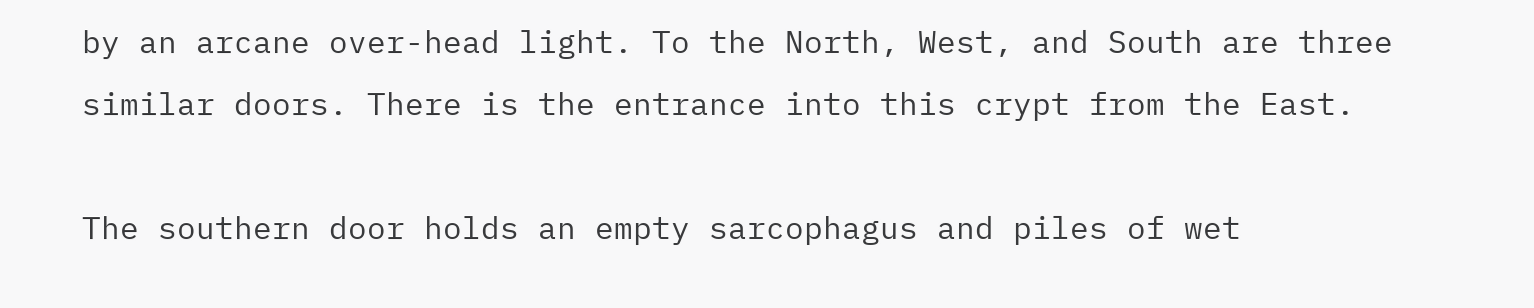by an arcane over-head light. To the North, West, and South are three similar doors. There is the entrance into this crypt from the East.

The southern door holds an empty sarcophagus and piles of wet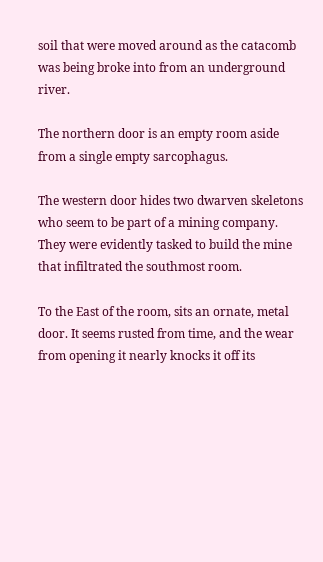soil that were moved around as the catacomb was being broke into from an underground river.

The northern door is an empty room aside from a single empty sarcophagus.

The western door hides two dwarven skeletons who seem to be part of a mining company. They were evidently tasked to build the mine that infiltrated the southmost room.

To the East of the room, sits an ornate, metal door. It seems rusted from time, and the wear from opening it nearly knocks it off its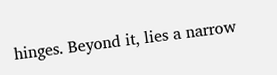hinges. Beyond it, lies a narrow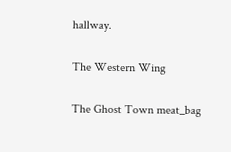hallway.

The Western Wing

The Ghost Town meat_bag